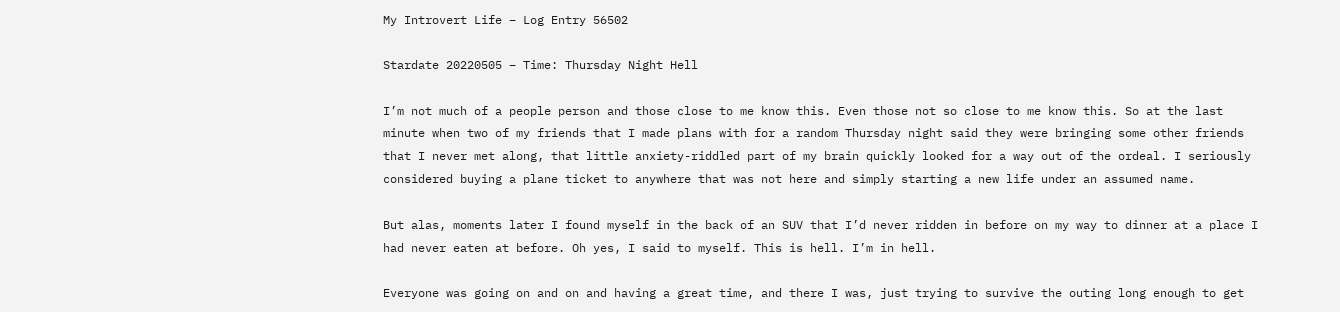My Introvert Life – Log Entry 56502

Stardate 20220505 – Time: Thursday Night Hell

I’m not much of a people person and those close to me know this. Even those not so close to me know this. So at the last minute when two of my friends that I made plans with for a random Thursday night said they were bringing some other friends that I never met along, that little anxiety-riddled part of my brain quickly looked for a way out of the ordeal. I seriously considered buying a plane ticket to anywhere that was not here and simply starting a new life under an assumed name.

But alas, moments later I found myself in the back of an SUV that I’d never ridden in before on my way to dinner at a place I had never eaten at before. Oh yes, I said to myself. This is hell. I’m in hell.

Everyone was going on and on and having a great time, and there I was, just trying to survive the outing long enough to get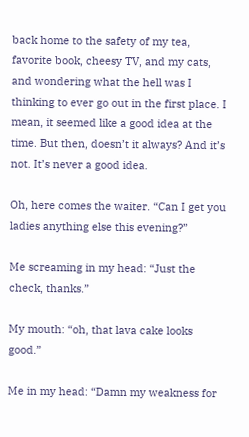back home to the safety of my tea, favorite book, cheesy TV, and my cats, and wondering what the hell was I thinking to ever go out in the first place. I mean, it seemed like a good idea at the time. But then, doesn’t it always? And it’s not. It’s never a good idea.

Oh, here comes the waiter. “Can I get you ladies anything else this evening?”

Me screaming in my head: “Just the check, thanks.”

My mouth: “oh, that lava cake looks good.”

Me in my head: “Damn my weakness for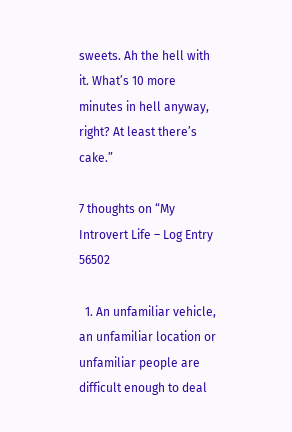sweets. Ah the hell with it. What’s 10 more minutes in hell anyway, right? At least there’s cake.”

7 thoughts on “My Introvert Life – Log Entry 56502

  1. An unfamiliar vehicle, an unfamiliar location or unfamiliar people are difficult enough to deal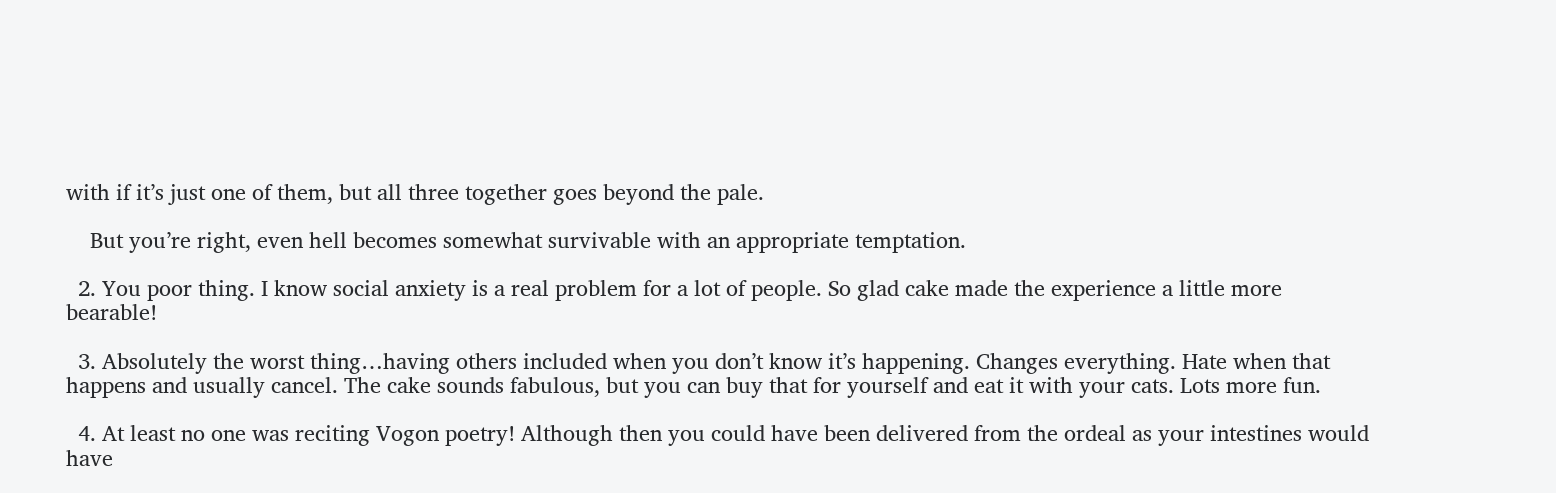with if it’s just one of them, but all three together goes beyond the pale.

    But you’re right, even hell becomes somewhat survivable with an appropriate temptation.

  2. You poor thing. I know social anxiety is a real problem for a lot of people. So glad cake made the experience a little more bearable!

  3. Absolutely the worst thing…having others included when you don’t know it’s happening. Changes everything. Hate when that happens and usually cancel. The cake sounds fabulous, but you can buy that for yourself and eat it with your cats. Lots more fun.

  4. At least no one was reciting Vogon poetry! Although then you could have been delivered from the ordeal as your intestines would have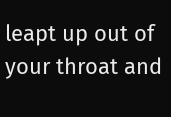leapt up out of your throat and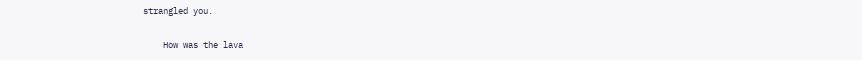strangled you.

    How was the lava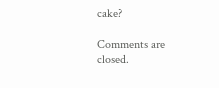cake?

Comments are closed.